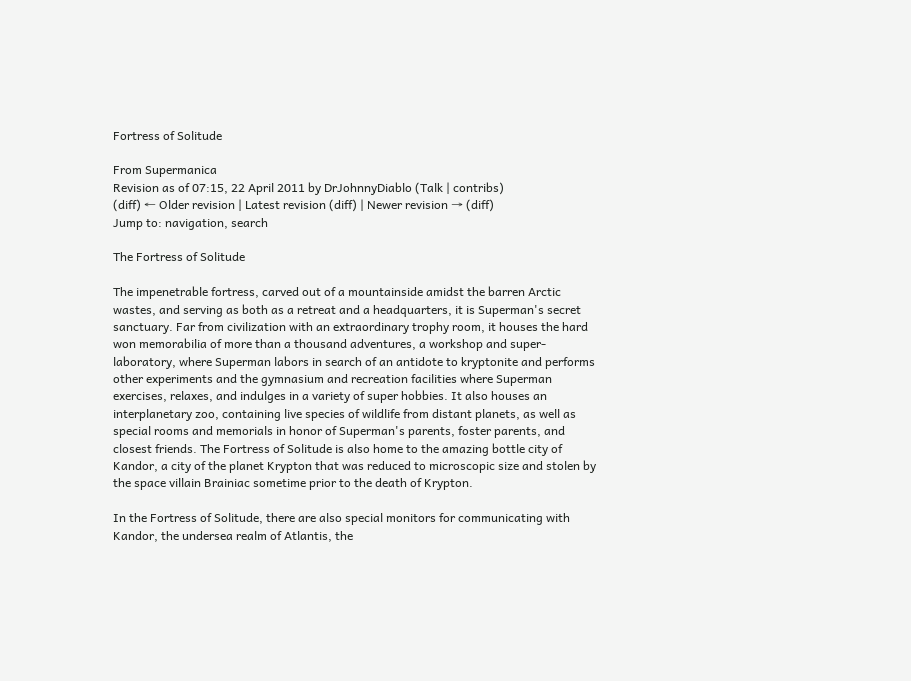Fortress of Solitude

From Supermanica
Revision as of 07:15, 22 April 2011 by DrJohnnyDiablo (Talk | contribs)
(diff) ← Older revision | Latest revision (diff) | Newer revision → (diff)
Jump to: navigation, search

The Fortress of Solitude

The impenetrable fortress, carved out of a mountainside amidst the barren Arctic wastes, and serving as both as a retreat and a headquarters, it is Superman's secret sanctuary. Far from civilization with an extraordinary trophy room, it houses the hard won memorabilia of more than a thousand adventures, a workshop and super-laboratory, where Superman labors in search of an antidote to kryptonite and performs other experiments and the gymnasium and recreation facilities where Superman exercises, relaxes, and indulges in a variety of super hobbies. It also houses an interplanetary zoo, containing live species of wildlife from distant planets, as well as special rooms and memorials in honor of Superman's parents, foster parents, and closest friends. The Fortress of Solitude is also home to the amazing bottle city of Kandor, a city of the planet Krypton that was reduced to microscopic size and stolen by the space villain Brainiac sometime prior to the death of Krypton.

In the Fortress of Solitude, there are also special monitors for communicating with Kandor, the undersea realm of Atlantis, the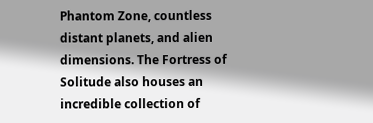Phantom Zone, countless distant planets, and alien dimensions. The Fortress of Solitude also houses an incredible collection of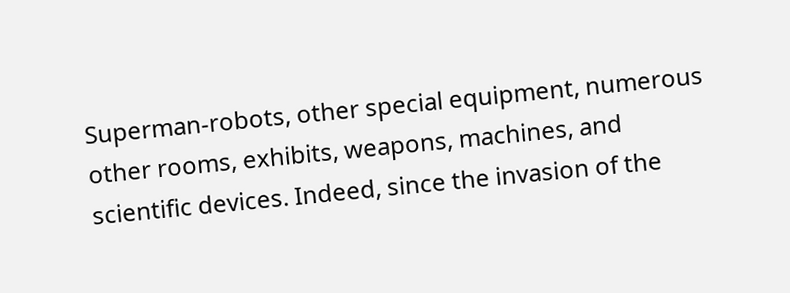Superman-robots, other special equipment, numerous other rooms, exhibits, weapons, machines, and scientific devices. Indeed, since the invasion of the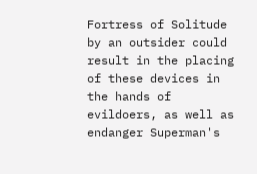Fortress of Solitude by an outsider could result in the placing of these devices in the hands of evildoers, as well as endanger Superman's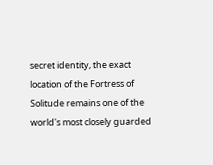secret identity, the exact location of the Fortress of Solitude remains one of the world's most closely guarded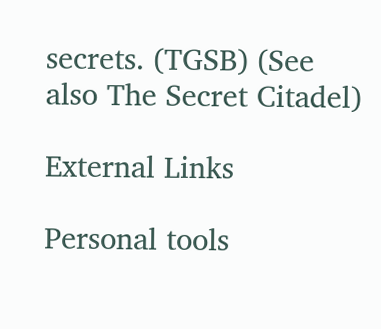secrets. (TGSB) (See also The Secret Citadel)

External Links

Personal tools